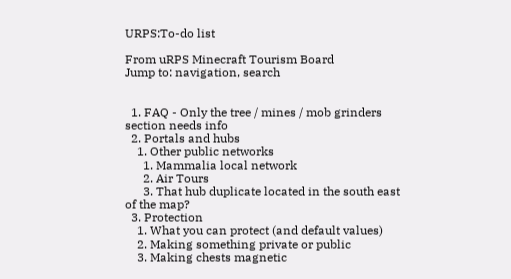URPS:To-do list

From uRPS Minecraft Tourism Board
Jump to: navigation, search


  1. FAQ - Only the tree / mines / mob grinders section needs info
  2. Portals and hubs
    1. Other public networks
      1. Mammalia local network
      2. Air Tours
      3. That hub duplicate located in the south east of the map?
  3. Protection
    1. What you can protect (and default values)
    2. Making something private or public
    3. Making chests magnetic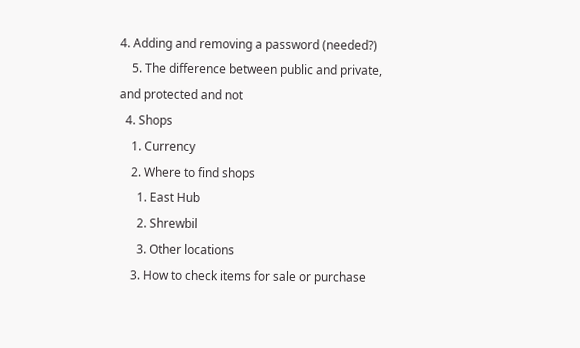4. Adding and removing a password (needed?)
    5. The difference between public and private, and protected and not
  4. Shops
    1. Currency
    2. Where to find shops
      1. East Hub
      2. Shrewbil
      3. Other locations
    3. How to check items for sale or purchase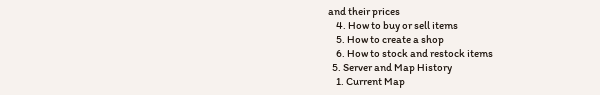and their prices
    4. How to buy or sell items
    5. How to create a shop
    6. How to stock and restock items
  5. Server and Map History
    1. Current Map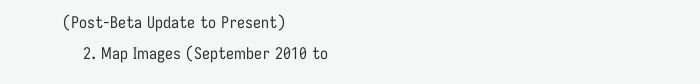(Post-Beta Update to Present)
    2. Map Images (September 2010 to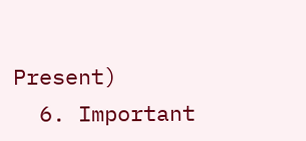Present)
  6. Important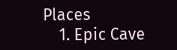Places
    1. Epic Cave